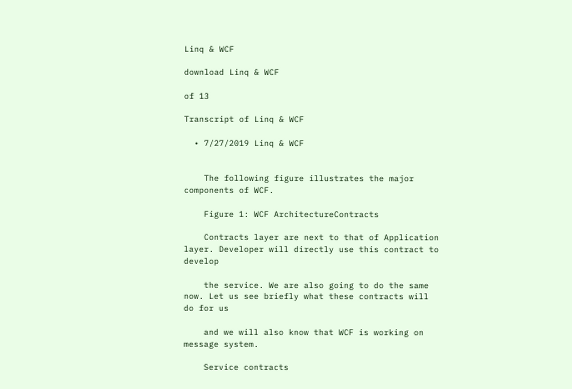Linq & WCF

download Linq & WCF

of 13

Transcript of Linq & WCF

  • 7/27/2019 Linq & WCF


    The following figure illustrates the major components of WCF.

    Figure 1: WCF ArchitectureContracts

    Contracts layer are next to that of Application layer. Developer will directly use this contract to develop

    the service. We are also going to do the same now. Let us see briefly what these contracts will do for us

    and we will also know that WCF is working on message system.

    Service contracts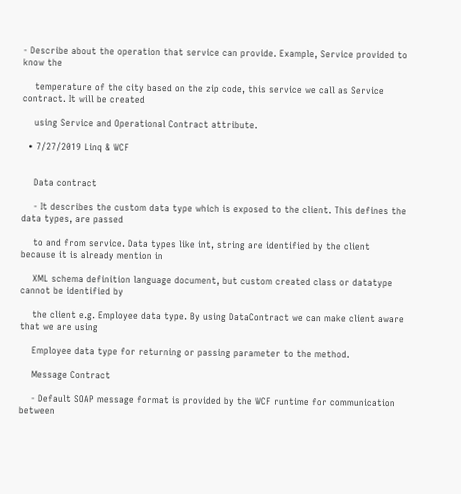- Describe about the operation that service can provide. Example, Service provided to know the

    temperature of the city based on the zip code, this service we call as Service contract. It will be created

    using Service and Operational Contract attribute.

  • 7/27/2019 Linq & WCF


    Data contract

    - It describes the custom data type which is exposed to the client. This defines the data types, are passed

    to and from service. Data types like int, string are identified by the client because it is already mention in

    XML schema definition language document, but custom created class or datatype cannot be identified by

    the client e.g. Employee data type. By using DataContract we can make client aware that we are using

    Employee data type for returning or passing parameter to the method.

    Message Contract

    - Default SOAP message format is provided by the WCF runtime for communication between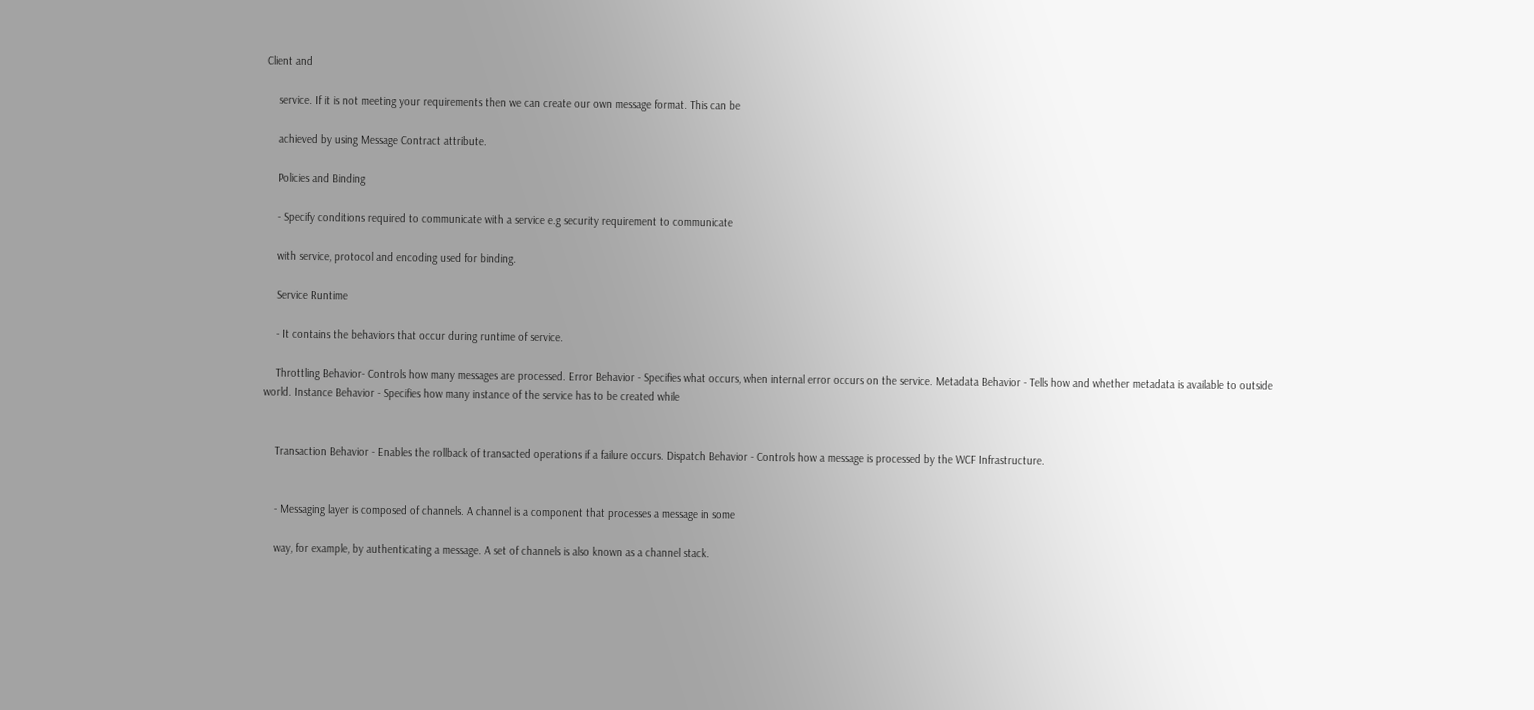Client and

    service. If it is not meeting your requirements then we can create our own message format. This can be

    achieved by using Message Contract attribute.

    Policies and Binding

    - Specify conditions required to communicate with a service e.g security requirement to communicate

    with service, protocol and encoding used for binding.

    Service Runtime

    - It contains the behaviors that occur during runtime of service.

    Throttling Behavior- Controls how many messages are processed. Error Behavior - Specifies what occurs, when internal error occurs on the service. Metadata Behavior - Tells how and whether metadata is available to outside world. Instance Behavior - Specifies how many instance of the service has to be created while


    Transaction Behavior - Enables the rollback of transacted operations if a failure occurs. Dispatch Behavior - Controls how a message is processed by the WCF Infrastructure.


    - Messaging layer is composed of channels. A channel is a component that processes a message in some

    way, for example, by authenticating a message. A set of channels is also known as a channel stack.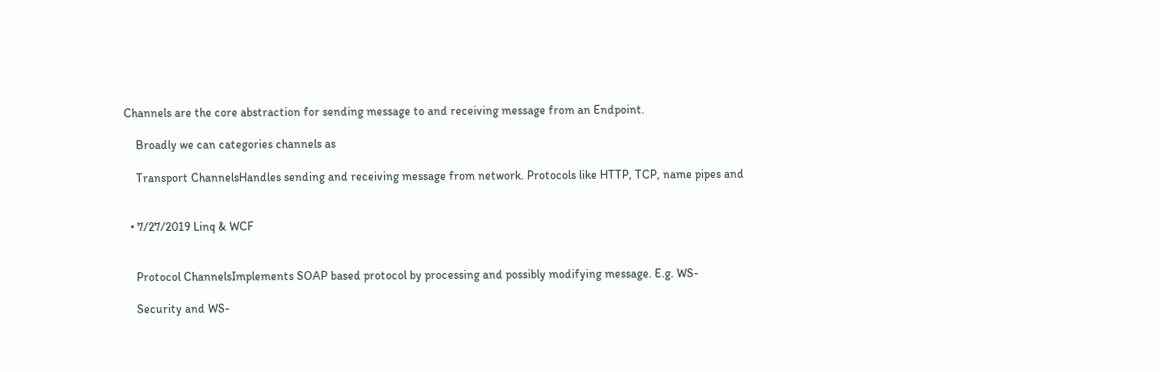Channels are the core abstraction for sending message to and receiving message from an Endpoint.

    Broadly we can categories channels as

    Transport ChannelsHandles sending and receiving message from network. Protocols like HTTP, TCP, name pipes and


  • 7/27/2019 Linq & WCF


    Protocol ChannelsImplements SOAP based protocol by processing and possibly modifying message. E.g. WS-

    Security and WS-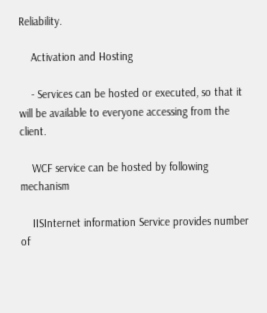Reliability.

    Activation and Hosting

    - Services can be hosted or executed, so that it will be available to everyone accessing from the client.

    WCF service can be hosted by following mechanism

    IISInternet information Service provides number of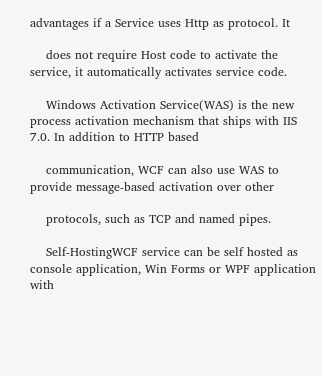advantages if a Service uses Http as protocol. It

    does not require Host code to activate the service, it automatically activates service code.

    Windows Activation Service(WAS) is the new process activation mechanism that ships with IIS 7.0. In addition to HTTP based

    communication, WCF can also use WAS to provide message-based activation over other

    protocols, such as TCP and named pipes.

    Self-HostingWCF service can be self hosted as console application, Win Forms or WPF application with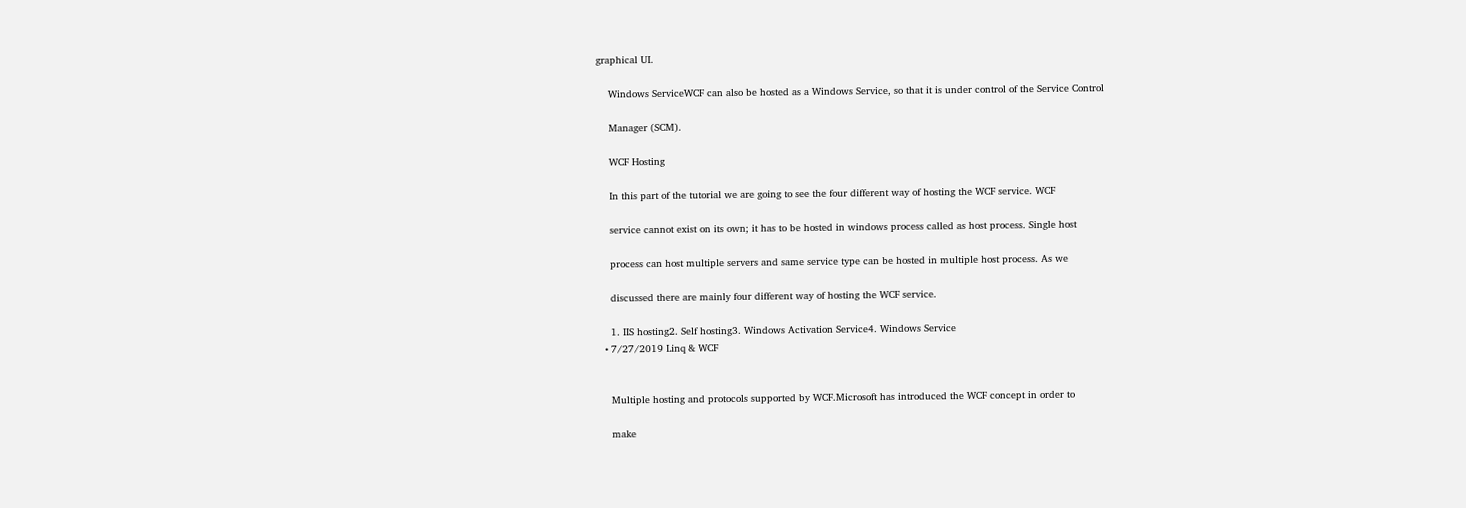graphical UI.

    Windows ServiceWCF can also be hosted as a Windows Service, so that it is under control of the Service Control

    Manager (SCM).

    WCF Hosting

    In this part of the tutorial we are going to see the four different way of hosting the WCF service. WCF

    service cannot exist on its own; it has to be hosted in windows process called as host process. Single host

    process can host multiple servers and same service type can be hosted in multiple host process. As we

    discussed there are mainly four different way of hosting the WCF service.

    1. IIS hosting2. Self hosting3. Windows Activation Service4. Windows Service
  • 7/27/2019 Linq & WCF


    Multiple hosting and protocols supported by WCF.Microsoft has introduced the WCF concept in order to

    make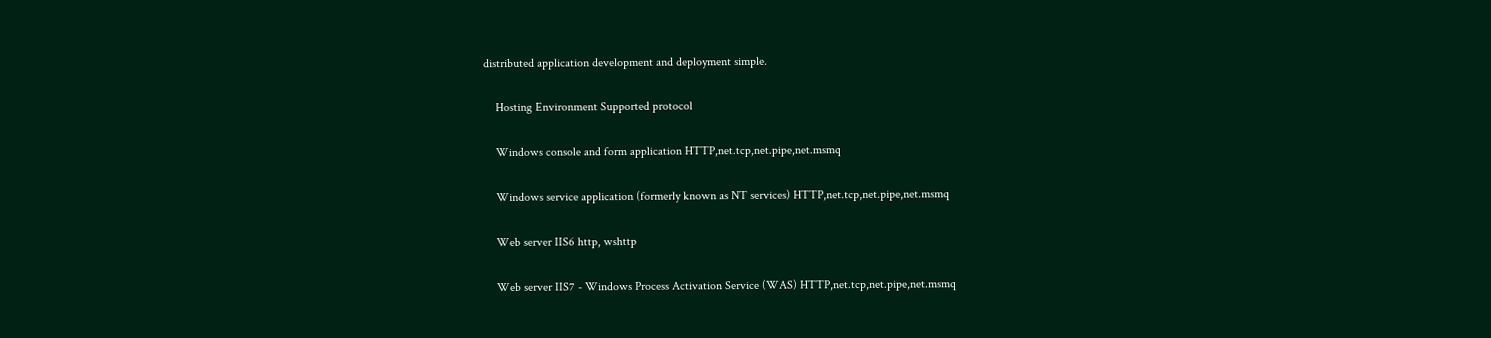distributed application development and deployment simple.

    Hosting Environment Supported protocol

    Windows console and form application HTTP,net.tcp,net.pipe,net.msmq

    Windows service application (formerly known as NT services) HTTP,net.tcp,net.pipe,net.msmq

    Web server IIS6 http, wshttp

    Web server IIS7 - Windows Process Activation Service (WAS) HTTP,net.tcp,net.pipe,net.msmq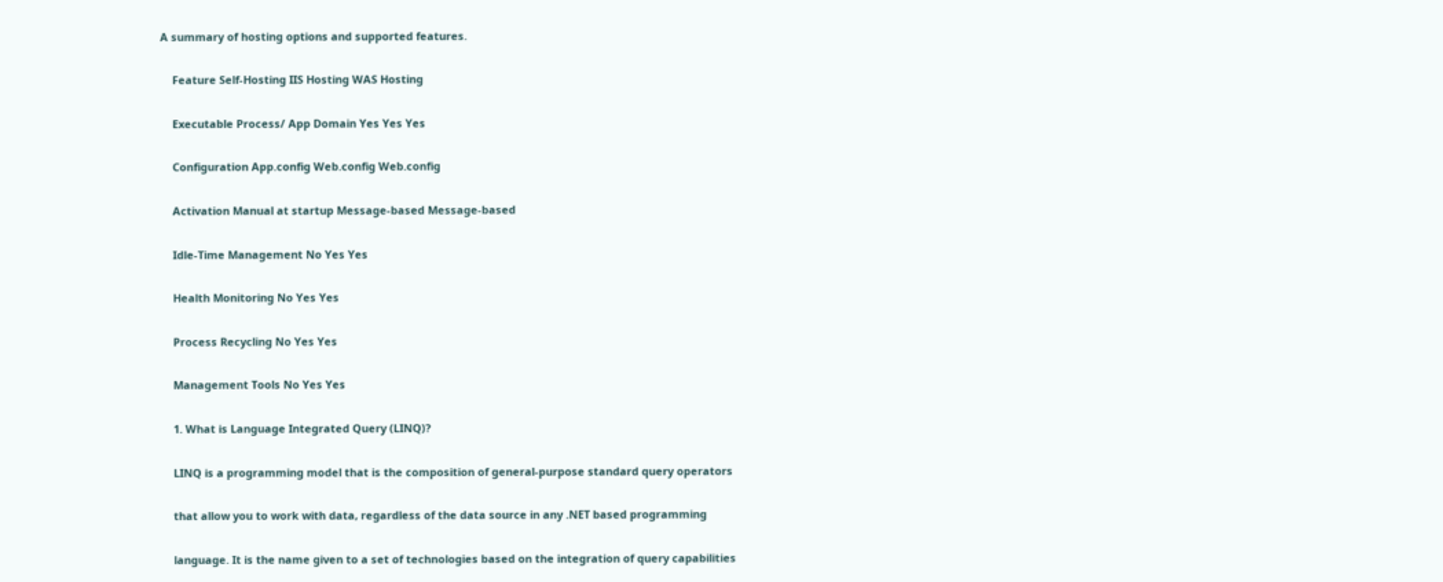A summary of hosting options and supported features.

    Feature Self-Hosting IIS Hosting WAS Hosting

    Executable Process/ App Domain Yes Yes Yes

    Configuration App.config Web.config Web.config

    Activation Manual at startup Message-based Message-based

    Idle-Time Management No Yes Yes

    Health Monitoring No Yes Yes

    Process Recycling No Yes Yes

    Management Tools No Yes Yes

    1. What is Language Integrated Query (LINQ)?

    LINQ is a programming model that is the composition of general-purpose standard query operators

    that allow you to work with data, regardless of the data source in any .NET based programming

    language. It is the name given to a set of technologies based on the integration of query capabilities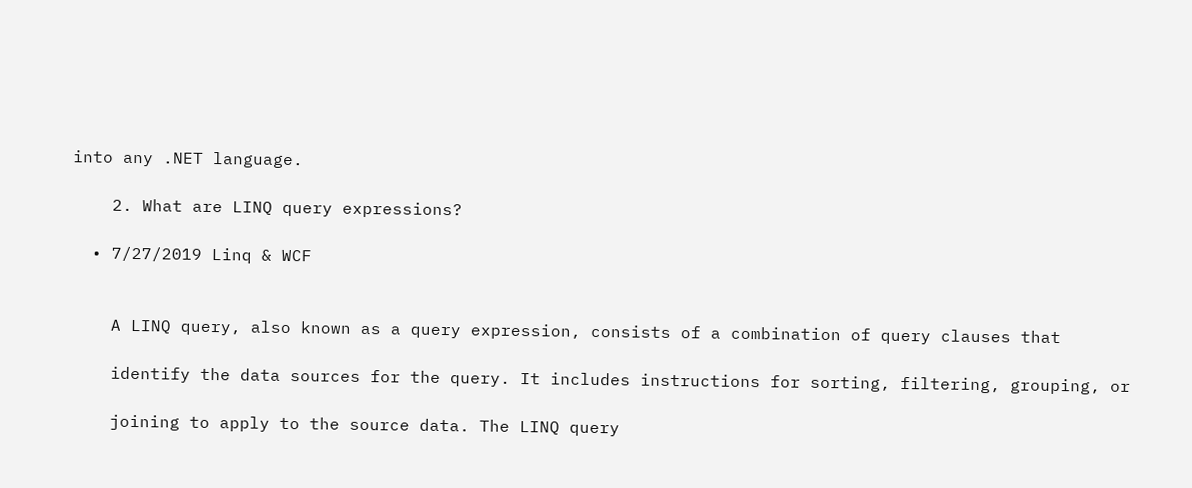into any .NET language.

    2. What are LINQ query expressions?

  • 7/27/2019 Linq & WCF


    A LINQ query, also known as a query expression, consists of a combination of query clauses that

    identify the data sources for the query. It includes instructions for sorting, filtering, grouping, or

    joining to apply to the source data. The LINQ query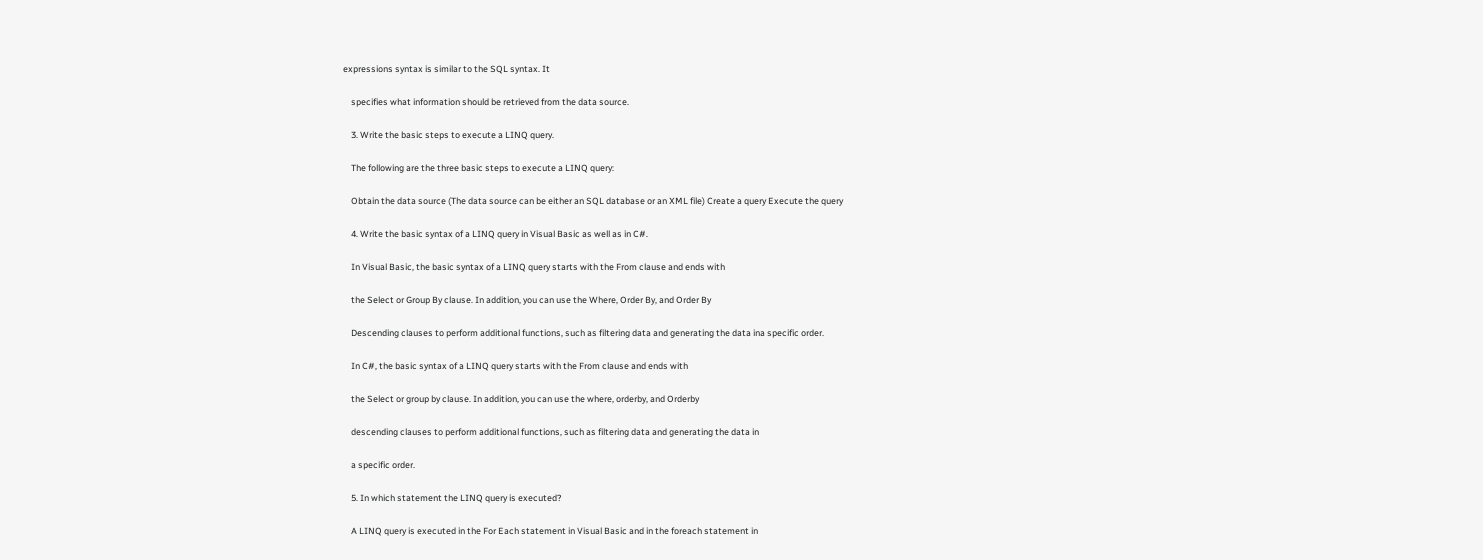expressions syntax is similar to the SQL syntax. It

    specifies what information should be retrieved from the data source.

    3. Write the basic steps to execute a LINQ query.

    The following are the three basic steps to execute a LINQ query:

    Obtain the data source (The data source can be either an SQL database or an XML file) Create a query Execute the query

    4. Write the basic syntax of a LINQ query in Visual Basic as well as in C#.

    In Visual Basic, the basic syntax of a LINQ query starts with the From clause and ends with

    the Select or Group By clause. In addition, you can use the Where, Order By, and Order By

    Descending clauses to perform additional functions, such as filtering data and generating the data ina specific order.

    In C#, the basic syntax of a LINQ query starts with the From clause and ends with

    the Select or group by clause. In addition, you can use the where, orderby, and Orderby

    descending clauses to perform additional functions, such as filtering data and generating the data in

    a specific order.

    5. In which statement the LINQ query is executed?

    A LINQ query is executed in the For Each statement in Visual Basic and in the foreach statement in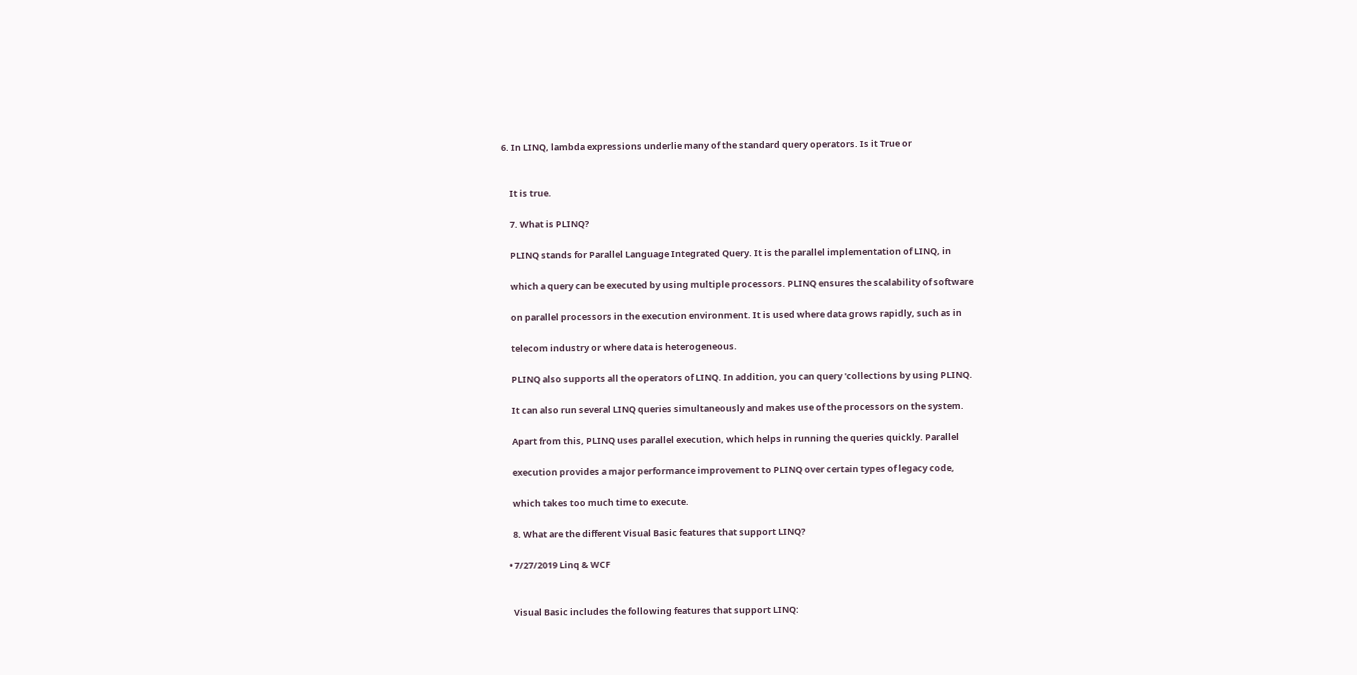6. In LINQ, lambda expressions underlie many of the standard query operators. Is it True or


    It is true.

    7. What is PLINQ?

    PLINQ stands for Parallel Language Integrated Query. It is the parallel implementation of LINQ, in

    which a query can be executed by using multiple processors. PLINQ ensures the scalability of software

    on parallel processors in the execution environment. It is used where data grows rapidly, such as in

    telecom industry or where data is heterogeneous.

    PLINQ also supports all the operators of LINQ. In addition, you can query 'collections by using PLINQ.

    It can also run several LINQ queries simultaneously and makes use of the processors on the system.

    Apart from this, PLINQ uses parallel execution, which helps in running the queries quickly. Parallel

    execution provides a major performance improvement to PLINQ over certain types of legacy code,

    which takes too much time to execute.

    8. What are the different Visual Basic features that support LINQ?

  • 7/27/2019 Linq & WCF


    Visual Basic includes the following features that support LINQ: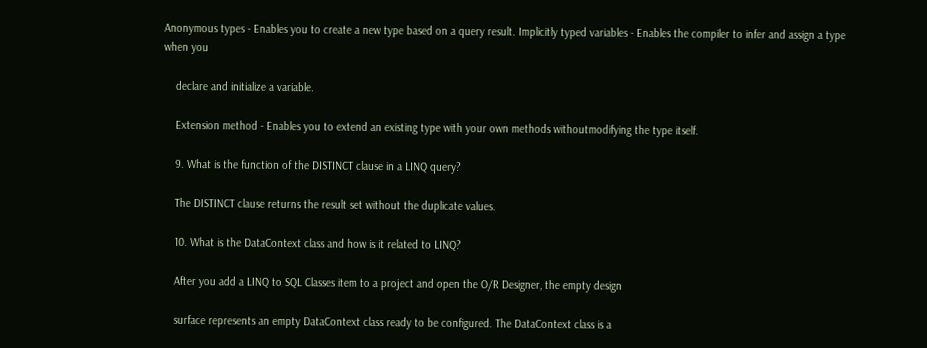Anonymous types - Enables you to create a new type based on a query result. Implicitly typed variables - Enables the compiler to infer and assign a type when you

    declare and initialize a variable.

    Extension method - Enables you to extend an existing type with your own methods withoutmodifying the type itself.

    9. What is the function of the DISTINCT clause in a LINQ query?

    The DISTINCT clause returns the result set without the duplicate values.

    10. What is the DataContext class and how is it related to LINQ?

    After you add a LINQ to SQL Classes item to a project and open the O/R Designer, the empty design

    surface represents an empty DataContext class ready to be configured. The DataContext class is a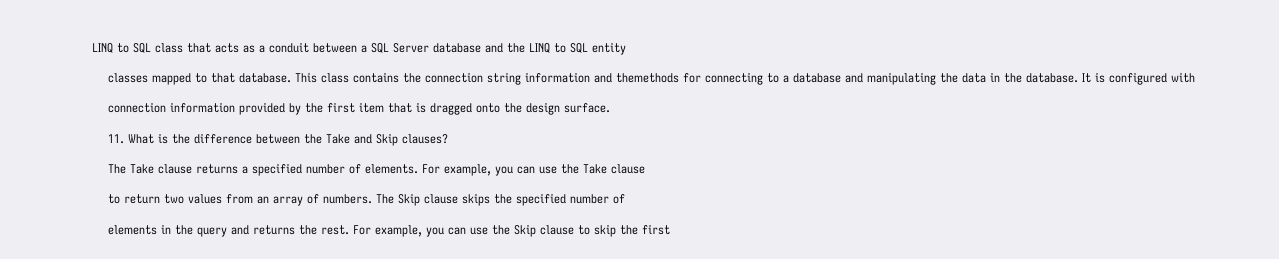LINQ to SQL class that acts as a conduit between a SQL Server database and the LINQ to SQL entity

    classes mapped to that database. This class contains the connection string information and themethods for connecting to a database and manipulating the data in the database. It is configured with

    connection information provided by the first item that is dragged onto the design surface.

    11. What is the difference between the Take and Skip clauses?

    The Take clause returns a specified number of elements. For example, you can use the Take clause

    to return two values from an array of numbers. The Skip clause skips the specified number of

    elements in the query and returns the rest. For example, you can use the Skip clause to skip the first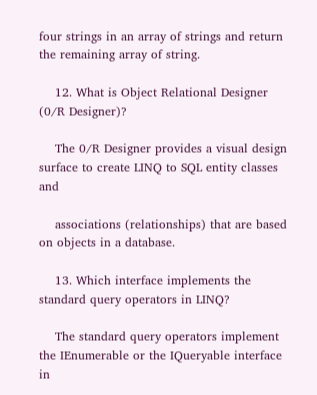four strings in an array of strings and return the remaining array of string.

    12. What is Object Relational Designer (0/R Designer)?

    The 0/R Designer provides a visual design surface to create LINQ to SQL entity classes and

    associations (relationships) that are based on objects in a database.

    13. Which interface implements the standard query operators in LINQ?

    The standard query operators implement the IEnumerable or the IQueryable interface in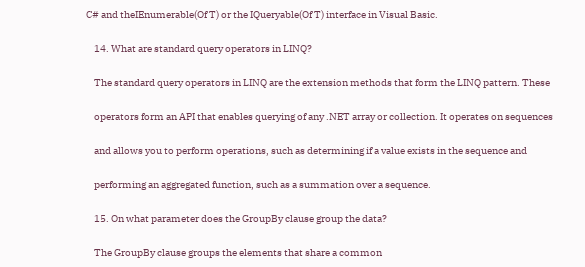C# and theIEnumerable(Of T) or the IQueryable(Of T) interface in Visual Basic.

    14. What are standard query operators in LINQ?

    The standard query operators in LINQ are the extension methods that form the LINQ pattern. These

    operators form an API that enables querying of any .NET array or collection. It operates on sequences

    and allows you to perform operations, such as determining if a value exists in the sequence and

    performing an aggregated function, such as a summation over a sequence.

    15. On what parameter does the GroupBy clause group the data?

    The GroupBy clause groups the elements that share a common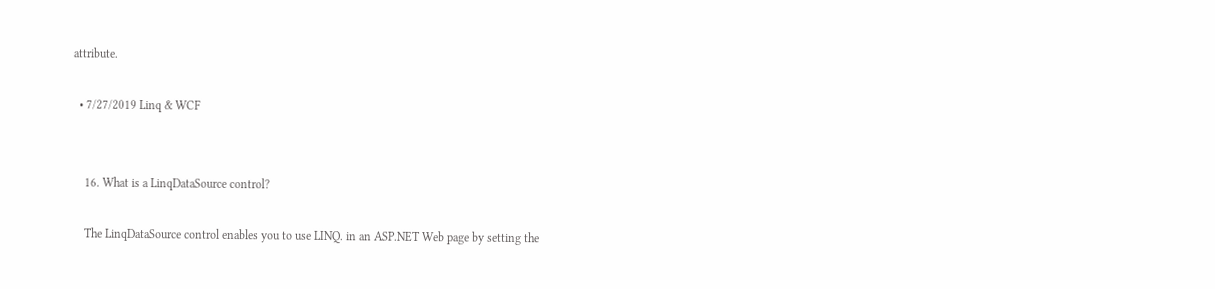attribute.

  • 7/27/2019 Linq & WCF


    16. What is a LinqDataSource control?

    The LinqDataSource control enables you to use LINQ. in an ASP.NET Web page by setting the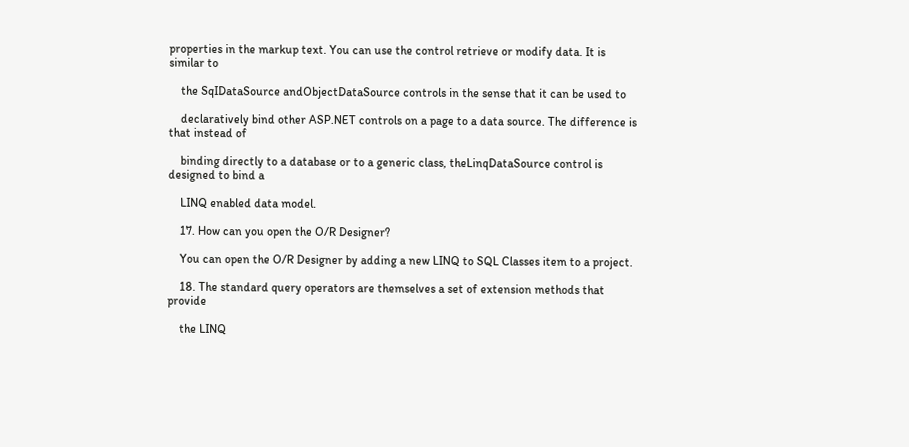properties in the markup text. You can use the control retrieve or modify data. It is similar to

    the SqIDataSource andObjectDataSource controls in the sense that it can be used to

    declaratively bind other ASP.NET controls on a page to a data source. The difference is that instead of

    binding directly to a database or to a generic class, theLinqDataSource control is designed to bind a

    LINQ enabled data model.

    17. How can you open the O/R Designer?

    You can open the O/R Designer by adding a new LINQ to SQL Classes item to a project.

    18. The standard query operators are themselves a set of extension methods that provide

    the LINQ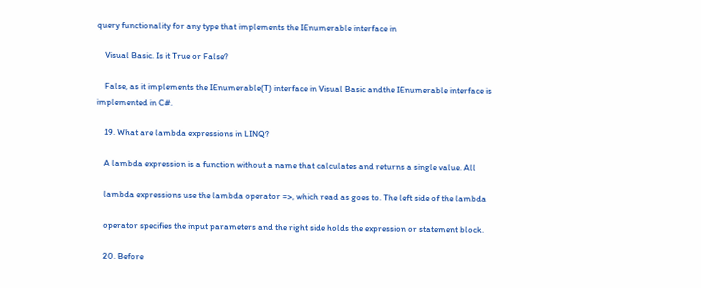query functionality for any type that implements the IEnumerable interface in

    Visual Basic. Is it True or False?

    False, as it implements the IEnumerable(T) interface in Visual Basic andthe IEnumerable interface is implemented in C#.

    19. What are lambda expressions in LINQ?

    A lambda expression is a function without a name that calculates and returns a single value. All

    lambda expressions use the lambda operator =>, which read as goes to. The left side of the lambda

    operator specifies the input parameters and the right side holds the expression or statement block.

    20. Before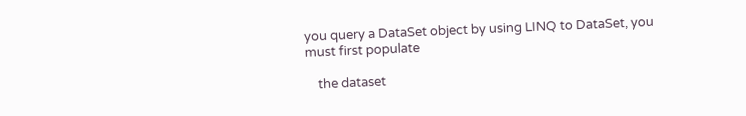you query a DataSet object by using LINQ to DataSet, you must first populate

    the dataset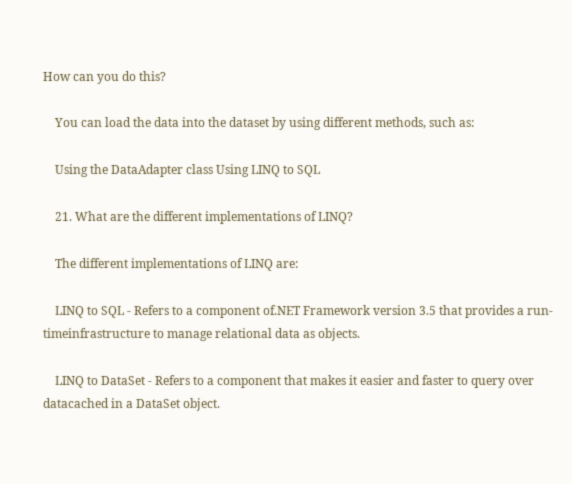How can you do this?

    You can load the data into the dataset by using different methods, such as:

    Using the DataAdapter class Using LINQ to SQL

    21. What are the different implementations of LINQ?

    The different implementations of LINQ are:

    LINQ to SQL - Refers to a component of.NET Framework version 3.5 that provides a run-timeinfrastructure to manage relational data as objects.

    LINQ to DataSet - Refers to a component that makes it easier and faster to query over datacached in a DataSet object.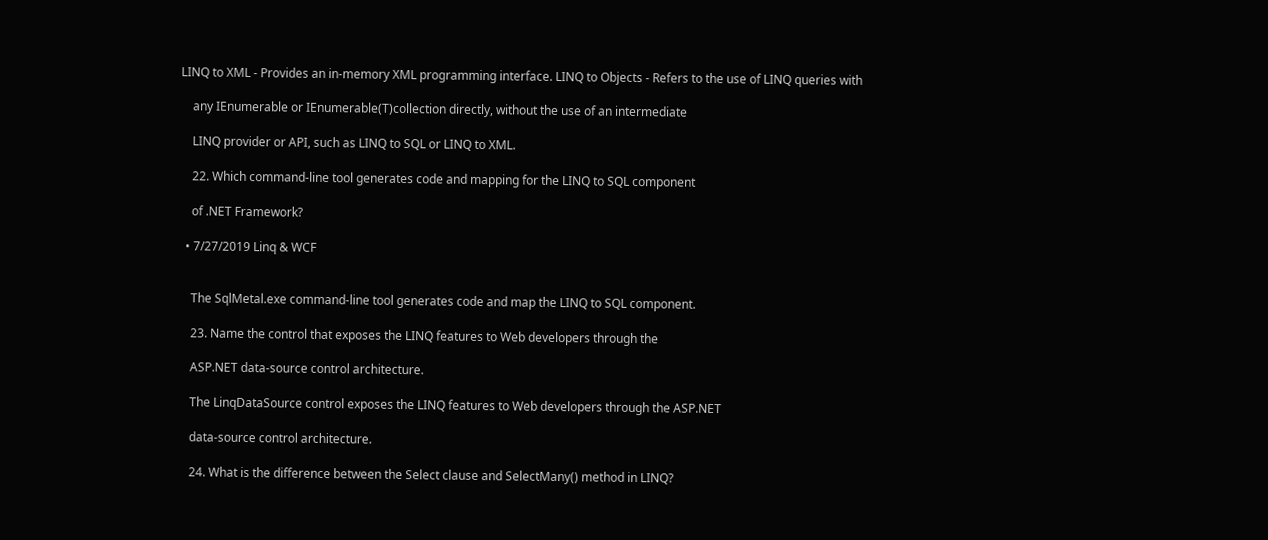LINQ to XML - Provides an in-memory XML programming interface. LINQ to Objects - Refers to the use of LINQ queries with

    any IEnumerable or IEnumerable(T)collection directly, without the use of an intermediate

    LINQ provider or API, such as LINQ to SQL or LINQ to XML.

    22. Which command-line tool generates code and mapping for the LINQ to SQL component

    of .NET Framework?

  • 7/27/2019 Linq & WCF


    The SqlMetal.exe command-line tool generates code and map the LINQ to SQL component.

    23. Name the control that exposes the LINQ features to Web developers through the

    ASP.NET data-source control architecture.

    The LinqDataSource control exposes the LINQ features to Web developers through the ASP.NET

    data-source control architecture.

    24. What is the difference between the Select clause and SelectMany() method in LINQ?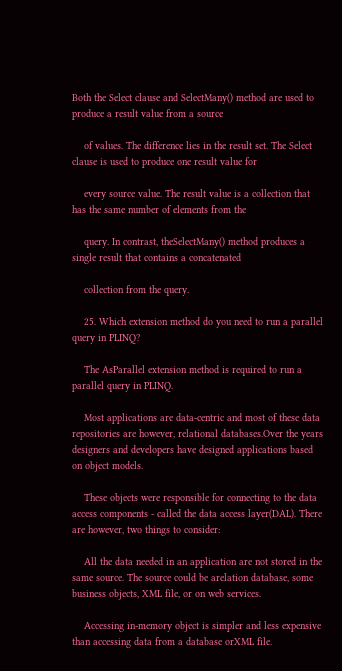Both the Select clause and SelectMany() method are used to produce a result value from a source

    of values. The difference lies in the result set. The Select clause is used to produce one result value for

    every source value. The result value is a collection that has the same number of elements from the

    query. In contrast, theSelectMany() method produces a single result that contains a concatenated

    collection from the query.

    25. Which extension method do you need to run a parallel query in PLINQ?

    The AsParallel extension method is required to run a parallel query in PLINQ.

    Most applications are data-centric and most of these data repositories are however, relational databases.Over the years designers and developers have designed applications based on object models.

    These objects were responsible for connecting to the data access components - called the data access layer(DAL). There are however, two things to consider:

    All the data needed in an application are not stored in the same source. The source could be arelation database, some business objects, XML file, or on web services.

    Accessing in-memory object is simpler and less expensive than accessing data from a database orXML file.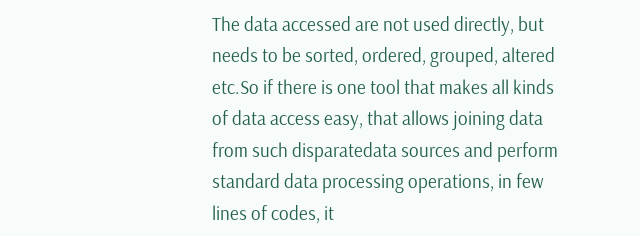The data accessed are not used directly, but needs to be sorted, ordered, grouped, altered etc.So if there is one tool that makes all kinds of data access easy, that allows joining data from such disparatedata sources and perform standard data processing operations, in few lines of codes, it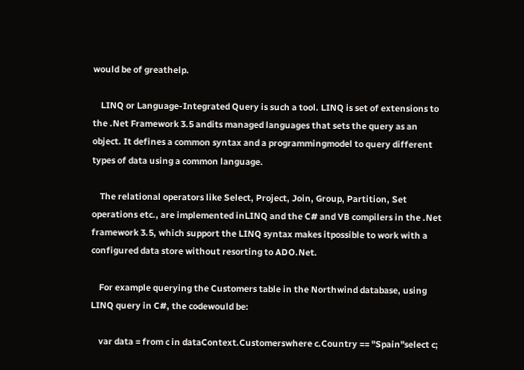would be of greathelp.

    LINQ or Language-Integrated Query is such a tool. LINQ is set of extensions to the .Net Framework 3.5 andits managed languages that sets the query as an object. It defines a common syntax and a programmingmodel to query different types of data using a common language.

    The relational operators like Select, Project, Join, Group, Partition, Set operations etc., are implemented inLINQ and the C# and VB compilers in the .Net framework 3.5, which support the LINQ syntax makes itpossible to work with a configured data store without resorting to ADO.Net.

    For example querying the Customers table in the Northwind database, using LINQ query in C#, the codewould be:

    var data = from c in dataContext.Customerswhere c.Country == "Spain"select c;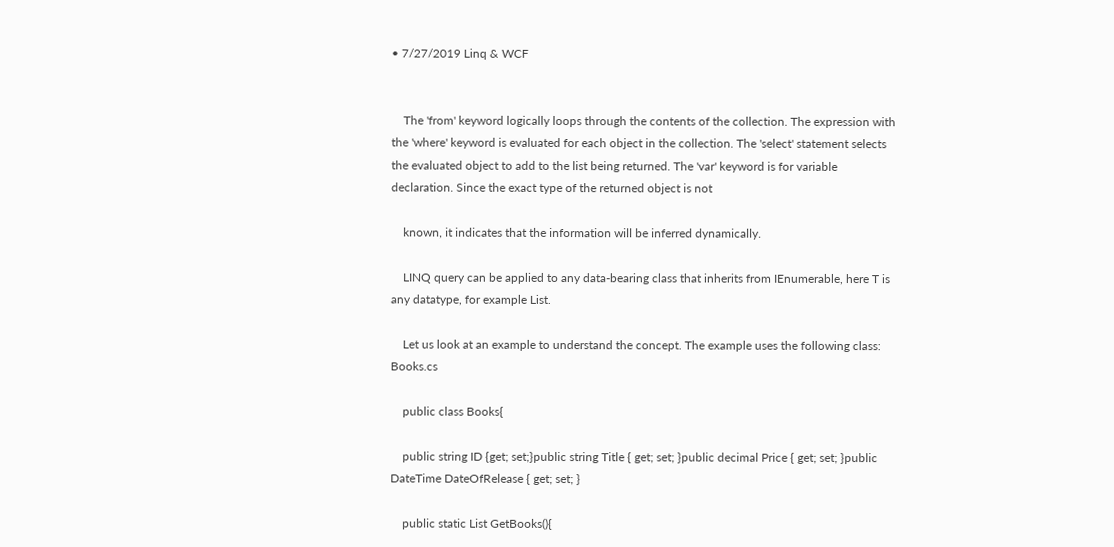• 7/27/2019 Linq & WCF


    The 'from' keyword logically loops through the contents of the collection. The expression with the 'where' keyword is evaluated for each object in the collection. The 'select' statement selects the evaluated object to add to the list being returned. The 'var' keyword is for variable declaration. Since the exact type of the returned object is not

    known, it indicates that the information will be inferred dynamically.

    LINQ query can be applied to any data-bearing class that inherits from IEnumerable, here T is any datatype, for example List.

    Let us look at an example to understand the concept. The example uses the following class: Books.cs

    public class Books{

    public string ID {get; set;}public string Title { get; set; }public decimal Price { get; set; }public DateTime DateOfRelease { get; set; }

    public static List GetBooks(){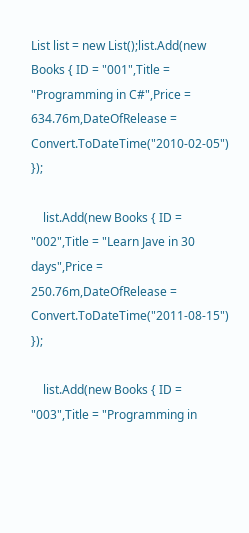List list = new List();list.Add(new Books { ID = "001",Title = "Programming in C#",Price = 634.76m,DateOfRelease = Convert.ToDateTime("2010-02-05") });

    list.Add(new Books { ID = "002",Title = "Learn Jave in 30 days",Price = 250.76m,DateOfRelease = Convert.ToDateTime("2011-08-15") });

    list.Add(new Books { ID = "003",Title = "Programming in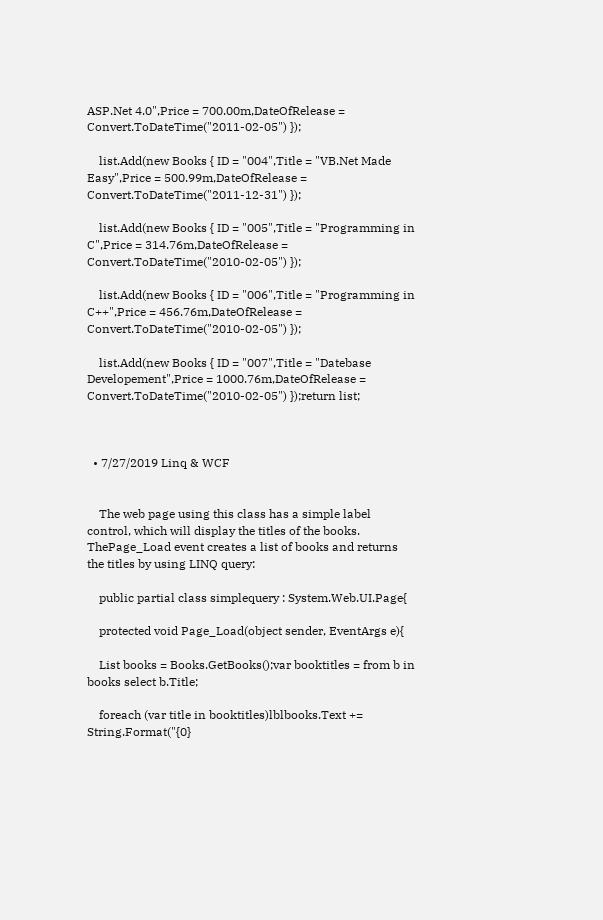ASP.Net 4.0",Price = 700.00m,DateOfRelease = Convert.ToDateTime("2011-02-05") });

    list.Add(new Books { ID = "004",Title = "VB.Net Made Easy",Price = 500.99m,DateOfRelease = Convert.ToDateTime("2011-12-31") });

    list.Add(new Books { ID = "005",Title = "Programming in C",Price = 314.76m,DateOfRelease = Convert.ToDateTime("2010-02-05") });

    list.Add(new Books { ID = "006",Title = "Programming in C++",Price = 456.76m,DateOfRelease = Convert.ToDateTime("2010-02-05") });

    list.Add(new Books { ID = "007",Title = "Datebase Developement",Price = 1000.76m,DateOfRelease = Convert.ToDateTime("2010-02-05") });return list;



  • 7/27/2019 Linq & WCF


    The web page using this class has a simple label control, which will display the titles of the books. ThePage_Load event creates a list of books and returns the titles by using LINQ query:

    public partial class simplequery : System.Web.UI.Page{

    protected void Page_Load(object sender, EventArgs e){

    List books = Books.GetBooks();var booktitles = from b in books select b.Title;

    foreach (var title in booktitles)lblbooks.Text += String.Format("{0}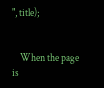", title);


    When the page is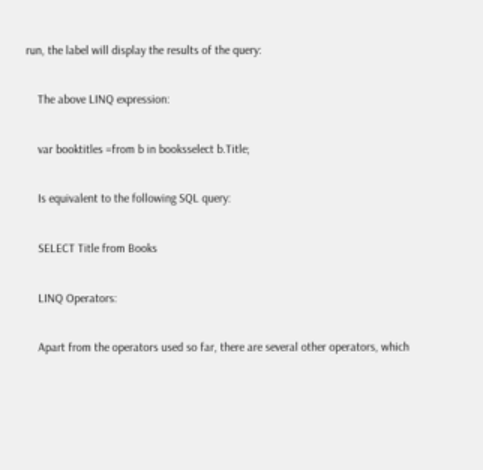run, the label will display the results of the query:

    The above LINQ expression:

    var booktitles =from b in booksselect b.Title;

    Is equivalent to the following SQL query:

    SELECT Title from Books

    LINQ Operators:

    Apart from the operators used so far, there are several other operators, which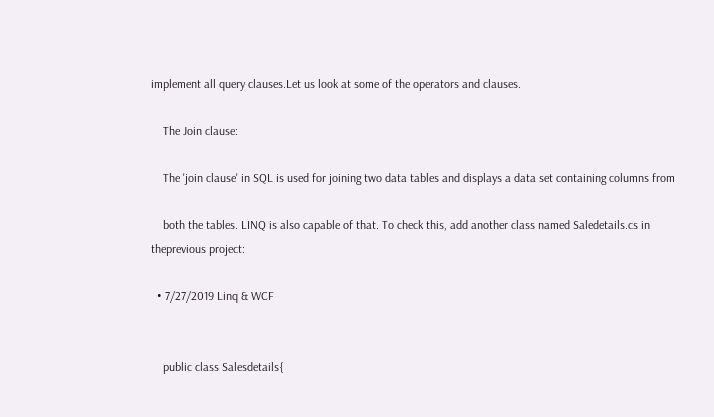implement all query clauses.Let us look at some of the operators and clauses.

    The Join clause:

    The 'join clause' in SQL is used for joining two data tables and displays a data set containing columns from

    both the tables. LINQ is also capable of that. To check this, add another class named Saledetails.cs in theprevious project:

  • 7/27/2019 Linq & WCF


    public class Salesdetails{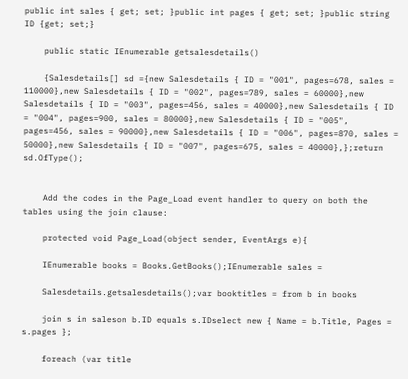public int sales { get; set; }public int pages { get; set; }public string ID {get; set;}

    public static IEnumerable getsalesdetails()

    {Salesdetails[] sd ={new Salesdetails { ID = "001", pages=678, sales = 110000},new Salesdetails { ID = "002", pages=789, sales = 60000},new Salesdetails { ID = "003", pages=456, sales = 40000},new Salesdetails { ID = "004", pages=900, sales = 80000},new Salesdetails { ID = "005", pages=456, sales = 90000},new Salesdetails { ID = "006", pages=870, sales = 50000},new Salesdetails { ID = "007", pages=675, sales = 40000},};return sd.OfType();


    Add the codes in the Page_Load event handler to query on both the tables using the join clause:

    protected void Page_Load(object sender, EventArgs e){

    IEnumerable books = Books.GetBooks();IEnumerable sales =

    Salesdetails.getsalesdetails();var booktitles = from b in books

    join s in saleson b.ID equals s.IDselect new { Name = b.Title, Pages = s.pages };

    foreach (var title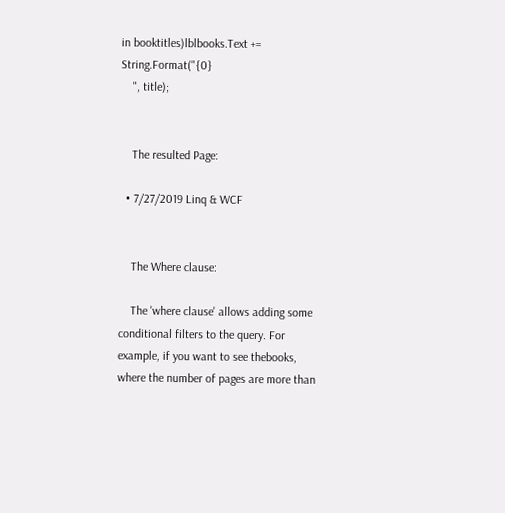in booktitles)lblbooks.Text += String.Format("{0}
    ", title);


    The resulted Page:

  • 7/27/2019 Linq & WCF


    The Where clause:

    The 'where clause' allows adding some conditional filters to the query. For example, if you want to see thebooks, where the number of pages are more than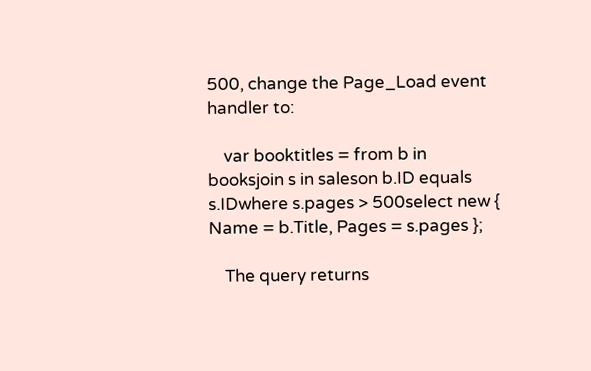500, change the Page_Load event handler to:

    var booktitles = from b in booksjoin s in saleson b.ID equals s.IDwhere s.pages > 500select new { Name = b.Title, Pages = s.pages };

    The query returns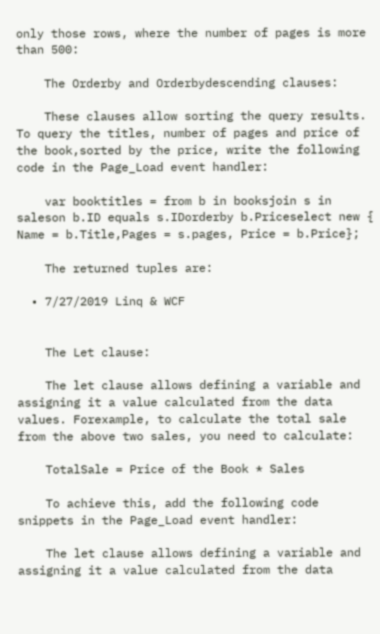only those rows, where the number of pages is more than 500:

    The Orderby and Orderbydescending clauses:

    These clauses allow sorting the query results. To query the titles, number of pages and price of the book,sorted by the price, write the following code in the Page_Load event handler:

    var booktitles = from b in booksjoin s in saleson b.ID equals s.IDorderby b.Priceselect new { Name = b.Title,Pages = s.pages, Price = b.Price};

    The returned tuples are:

  • 7/27/2019 Linq & WCF


    The Let clause:

    The let clause allows defining a variable and assigning it a value calculated from the data values. Forexample, to calculate the total sale from the above two sales, you need to calculate:

    TotalSale = Price of the Book * Sales

    To achieve this, add the following code snippets in the Page_Load event handler:

    The let clause allows defining a variable and assigning it a value calculated from the data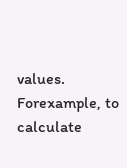values. Forexample, to calculate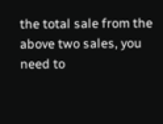the total sale from the above two sales, you need to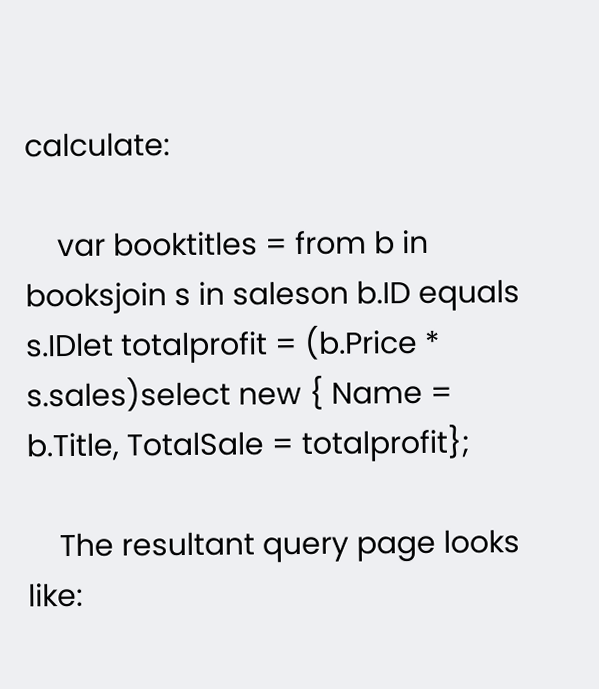calculate:

    var booktitles = from b in booksjoin s in saleson b.ID equals s.IDlet totalprofit = (b.Price * s.sales)select new { Name = b.Title, TotalSale = totalprofit};

    The resultant query page looks like: